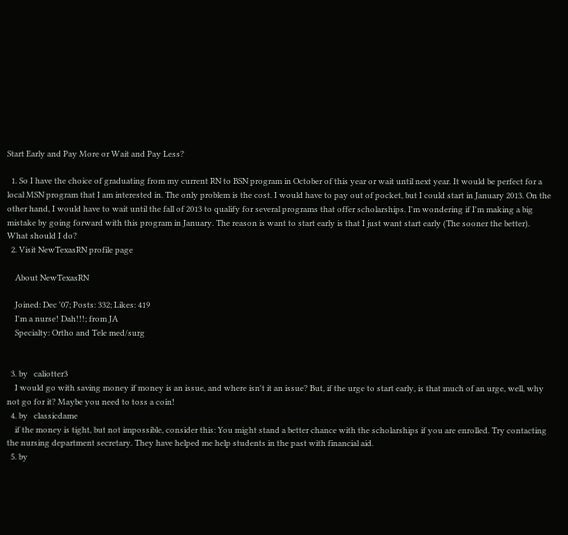Start Early and Pay More or Wait and Pay Less?

  1. So I have the choice of graduating from my current RN to BSN program in October of this year or wait until next year. It would be perfect for a local MSN program that I am interested in. The only problem is the cost. I would have to pay out of pocket, but I could start in January 2013. On the other hand, I would have to wait until the fall of 2013 to qualify for several programs that offer scholarships. I'm wondering if I'm making a big mistake by going forward with this program in January. The reason is want to start early is that I just want start early (The sooner the better). What should I do?
  2. Visit NewTexasRN profile page

    About NewTexasRN

    Joined: Dec '07; Posts: 332; Likes: 419
    I'm a nurse! Dah!!!; from JA
    Specialty: Ortho and Tele med/surg


  3. by   caliotter3
    I would go with saving money if money is an issue, and where isn't it an issue? But, if the urge to start early, is that much of an urge, well, why not go for it? Maybe you need to toss a coin!
  4. by   classicdame
    if the money is tight, but not impossible, consider this: You might stand a better chance with the scholarships if you are enrolled. Try contacting the nursing department secretary. They have helped me help students in the past with financial aid.
  5. by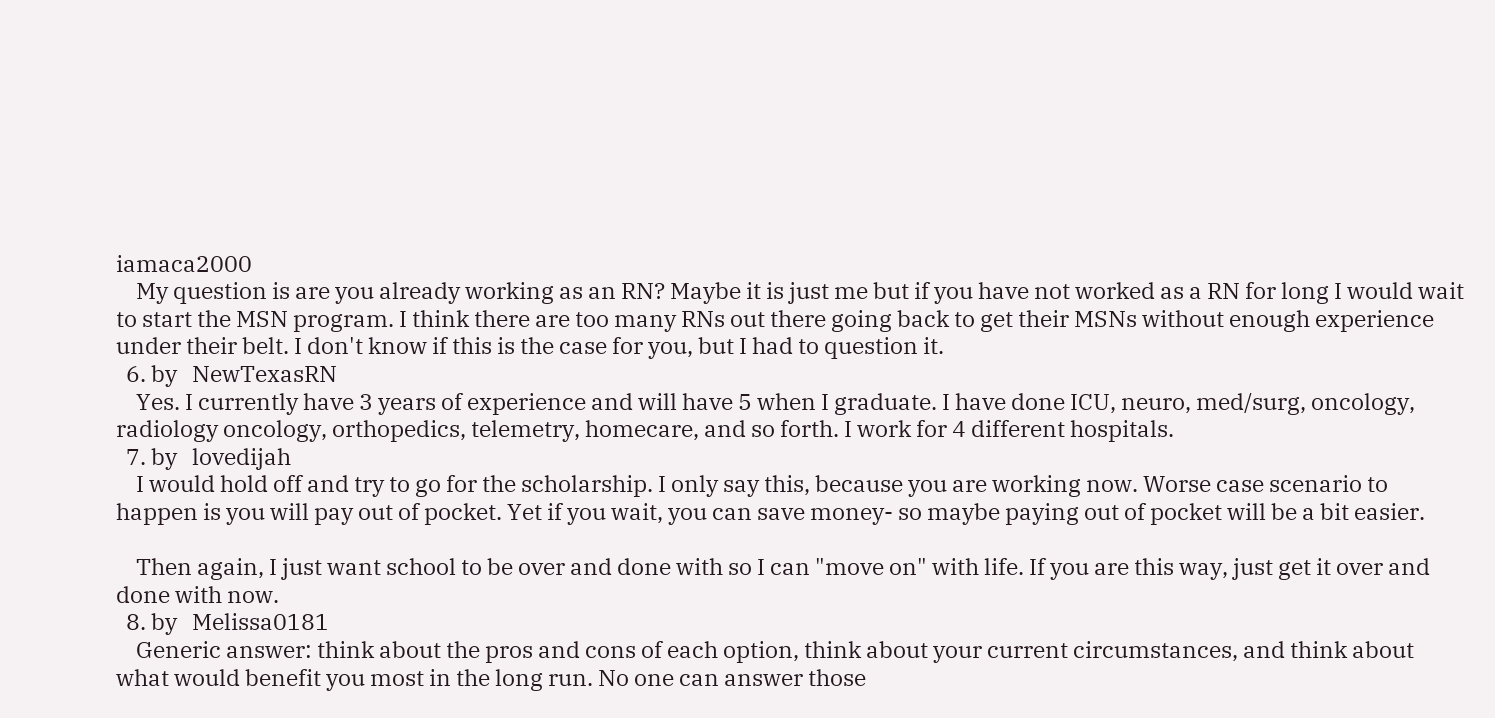iamaca2000
    My question is are you already working as an RN? Maybe it is just me but if you have not worked as a RN for long I would wait to start the MSN program. I think there are too many RNs out there going back to get their MSNs without enough experience under their belt. I don't know if this is the case for you, but I had to question it.
  6. by   NewTexasRN
    Yes. I currently have 3 years of experience and will have 5 when I graduate. I have done ICU, neuro, med/surg, oncology, radiology oncology, orthopedics, telemetry, homecare, and so forth. I work for 4 different hospitals.
  7. by   lovedijah
    I would hold off and try to go for the scholarship. I only say this, because you are working now. Worse case scenario to happen is you will pay out of pocket. Yet if you wait, you can save money- so maybe paying out of pocket will be a bit easier.

    Then again, I just want school to be over and done with so I can "move on" with life. If you are this way, just get it over and done with now.
  8. by   Melissa0181
    Generic answer: think about the pros and cons of each option, think about your current circumstances, and think about what would benefit you most in the long run. No one can answer those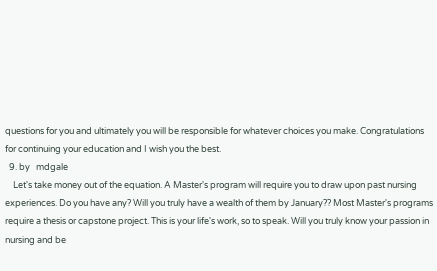questions for you and ultimately you will be responsible for whatever choices you make. Congratulations for continuing your education and I wish you the best.
  9. by   mdgale
    Let's take money out of the equation. A Master's program will require you to draw upon past nursing experiences. Do you have any? Will you truly have a wealth of them by January?? Most Master's programs require a thesis or capstone project. This is your life's work, so to speak. Will you truly know your passion in nursing and be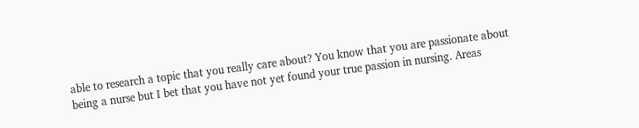able to research a topic that you really care about? You know that you are passionate about being a nurse but I bet that you have not yet found your true passion in nursing. Areas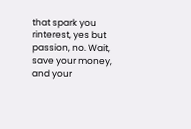that spark you rinterest, yes but passion, no. Wait, save your money, and your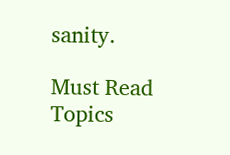sanity.

Must Read Topics